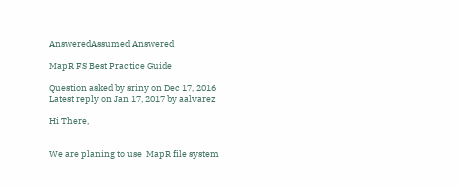AnsweredAssumed Answered

MapR FS Best Practice Guide

Question asked by sriny on Dec 17, 2016
Latest reply on Jan 17, 2017 by aalvarez

Hi There,


We are planing to use  MapR file system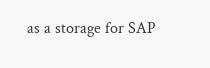as a storage for SAP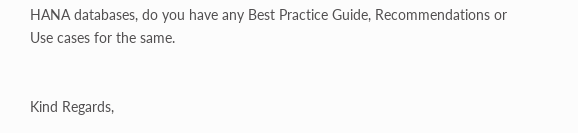HANA databases, do you have any Best Practice Guide, Recommendations or Use cases for the same.


Kind Regards,